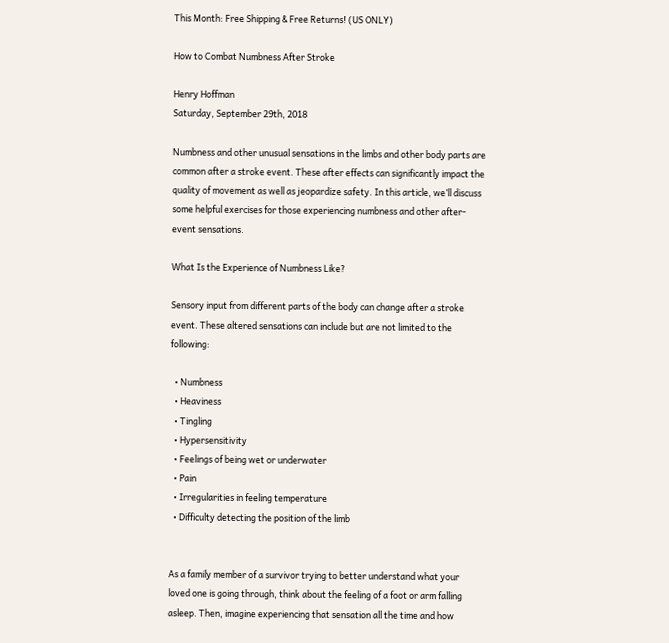This Month: Free Shipping & Free Returns! (US ONLY)

How to Combat Numbness After Stroke

Henry Hoffman
Saturday, September 29th, 2018

Numbness and other unusual sensations in the limbs and other body parts are common after a stroke event. These after effects can significantly impact the quality of movement as well as jeopardize safety. In this article, we’ll discuss some helpful exercises for those experiencing numbness and other after-event sensations.

What Is the Experience of Numbness Like?

Sensory input from different parts of the body can change after a stroke event. These altered sensations can include but are not limited to the following:

  • Numbness
  • Heaviness
  • Tingling
  • Hypersensitivity
  • Feelings of being wet or underwater
  • Pain
  • Irregularities in feeling temperature
  • Difficulty detecting the position of the limb


As a family member of a survivor trying to better understand what your loved one is going through, think about the feeling of a foot or arm falling asleep. Then, imagine experiencing that sensation all the time and how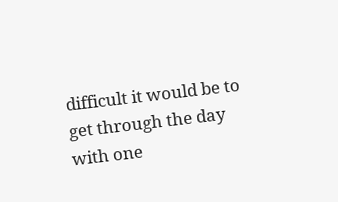difficult it would be to get through the day with one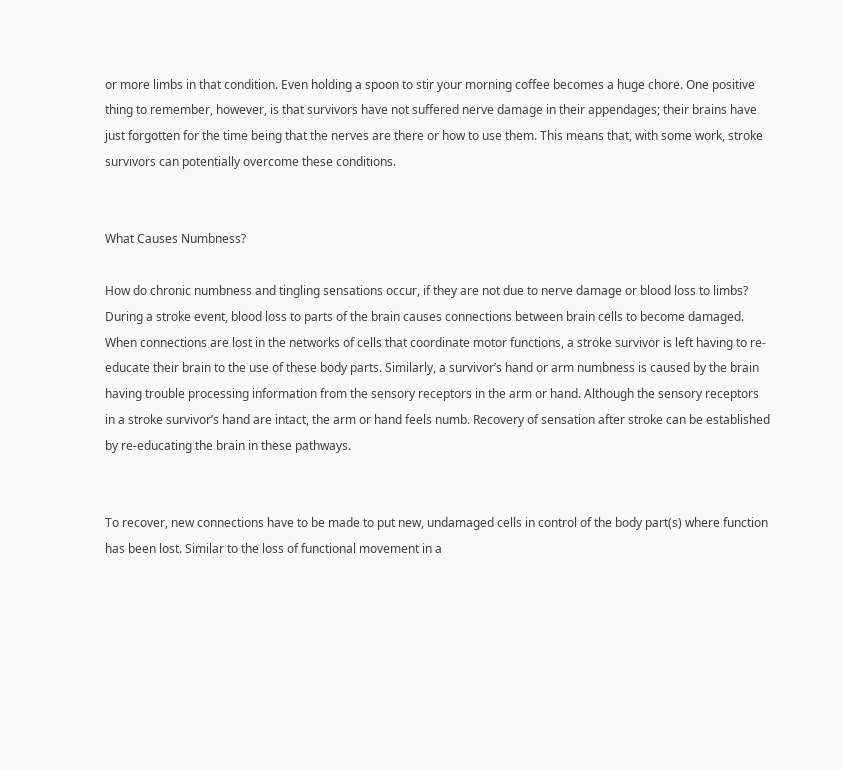or more limbs in that condition. Even holding a spoon to stir your morning coffee becomes a huge chore. One positive thing to remember, however, is that survivors have not suffered nerve damage in their appendages; their brains have just forgotten for the time being that the nerves are there or how to use them. This means that, with some work, stroke survivors can potentially overcome these conditions.


What Causes Numbness?

How do chronic numbness and tingling sensations occur, if they are not due to nerve damage or blood loss to limbs? During a stroke event, blood loss to parts of the brain causes connections between brain cells to become damaged. When connections are lost in the networks of cells that coordinate motor functions, a stroke survivor is left having to re-educate their brain to the use of these body parts. Similarly, a survivor’s hand or arm numbness is caused by the brain having trouble processing information from the sensory receptors in the arm or hand. Although the sensory receptors in a stroke survivor’s hand are intact, the arm or hand feels numb. Recovery of sensation after stroke can be established by re-educating the brain in these pathways.


To recover, new connections have to be made to put new, undamaged cells in control of the body part(s) where function has been lost. Similar to the loss of functional movement in a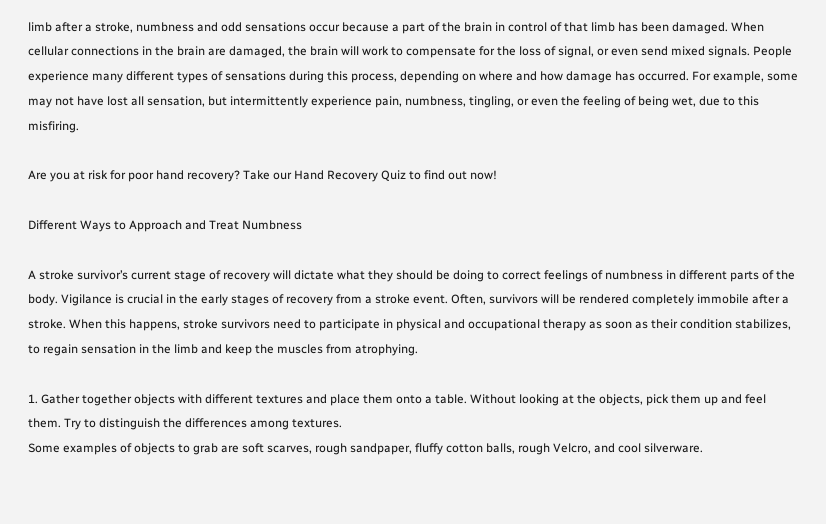limb after a stroke, numbness and odd sensations occur because a part of the brain in control of that limb has been damaged. When cellular connections in the brain are damaged, the brain will work to compensate for the loss of signal, or even send mixed signals. People experience many different types of sensations during this process, depending on where and how damage has occurred. For example, some may not have lost all sensation, but intermittently experience pain, numbness, tingling, or even the feeling of being wet, due to this misfiring.

Are you at risk for poor hand recovery? Take our Hand Recovery Quiz to find out now!

Different Ways to Approach and Treat Numbness

A stroke survivor’s current stage of recovery will dictate what they should be doing to correct feelings of numbness in different parts of the body. Vigilance is crucial in the early stages of recovery from a stroke event. Often, survivors will be rendered completely immobile after a stroke. When this happens, stroke survivors need to participate in physical and occupational therapy as soon as their condition stabilizes, to regain sensation in the limb and keep the muscles from atrophying.

1. Gather together objects with different textures and place them onto a table. Without looking at the objects, pick them up and feel them. Try to distinguish the differences among textures.
Some examples of objects to grab are soft scarves, rough sandpaper, fluffy cotton balls, rough Velcro, and cool silverware.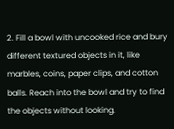2. Fill a bowl with uncooked rice and bury different textured objects in it, like marbles, coins, paper clips, and cotton balls. Reach into the bowl and try to find the objects without looking.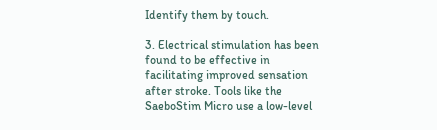Identify them by touch.

3. Electrical stimulation has been found to be effective in facilitating improved sensation after stroke. Tools like the SaeboStim Micro use a low-level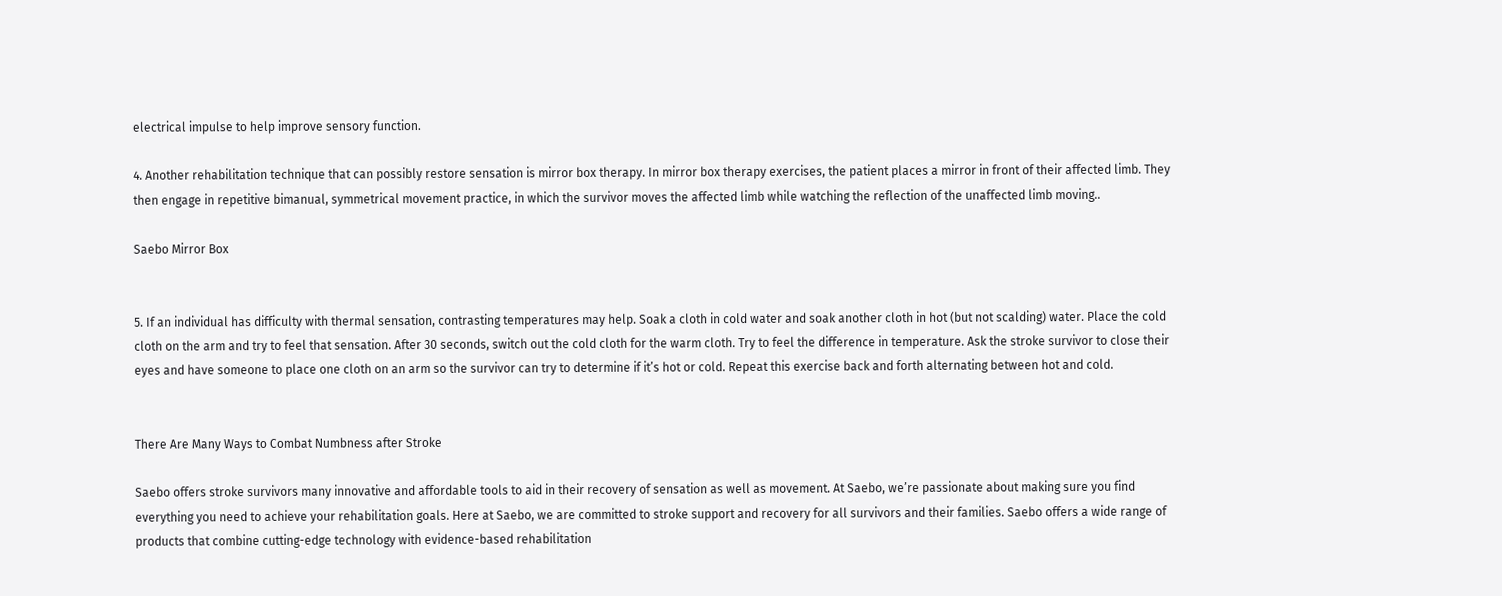electrical impulse to help improve sensory function.

4. Another rehabilitation technique that can possibly restore sensation is mirror box therapy. In mirror box therapy exercises, the patient places a mirror in front of their affected limb. They then engage in repetitive bimanual, symmetrical movement practice, in which the survivor moves the affected limb while watching the reflection of the unaffected limb moving..

Saebo Mirror Box


5. If an individual has difficulty with thermal sensation, contrasting temperatures may help. Soak a cloth in cold water and soak another cloth in hot (but not scalding) water. Place the cold cloth on the arm and try to feel that sensation. After 30 seconds, switch out the cold cloth for the warm cloth. Try to feel the difference in temperature. Ask the stroke survivor to close their eyes and have someone to place one cloth on an arm so the survivor can try to determine if it’s hot or cold. Repeat this exercise back and forth alternating between hot and cold.


There Are Many Ways to Combat Numbness after Stroke

Saebo offers stroke survivors many innovative and affordable tools to aid in their recovery of sensation as well as movement. At Saebo, we’re passionate about making sure you find everything you need to achieve your rehabilitation goals. Here at Saebo, we are committed to stroke support and recovery for all survivors and their families. Saebo offers a wide range of products that combine cutting-edge technology with evidence-based rehabilitation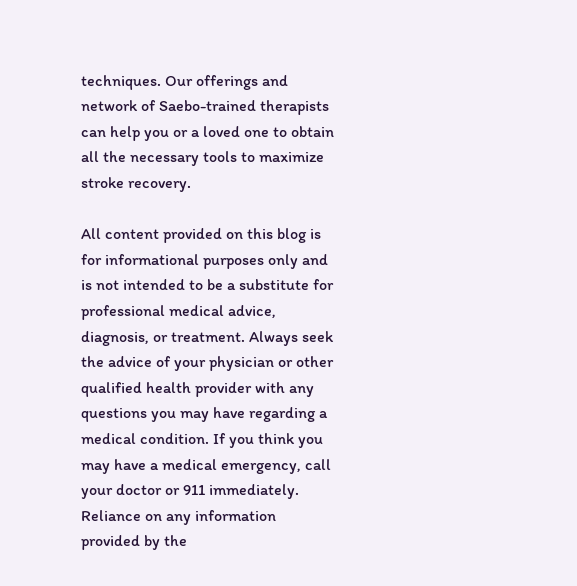techniques. Our offerings and network of Saebo-trained therapists can help you or a loved one to obtain all the necessary tools to maximize stroke recovery.

All content provided on this blog is for informational purposes only and is not intended to be a substitute for professional medical advice, diagnosis, or treatment. Always seek the advice of your physician or other qualified health provider with any questions you may have regarding a medical condition. If you think you may have a medical emergency, call your doctor or 911 immediately. Reliance on any information provided by the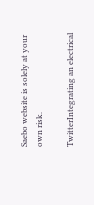Saebo website is solely at your own risk.

TwitterIntegrating an electrical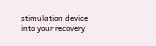stimulation device into your recovery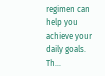regimen can help you achieve your daily goals. Th...